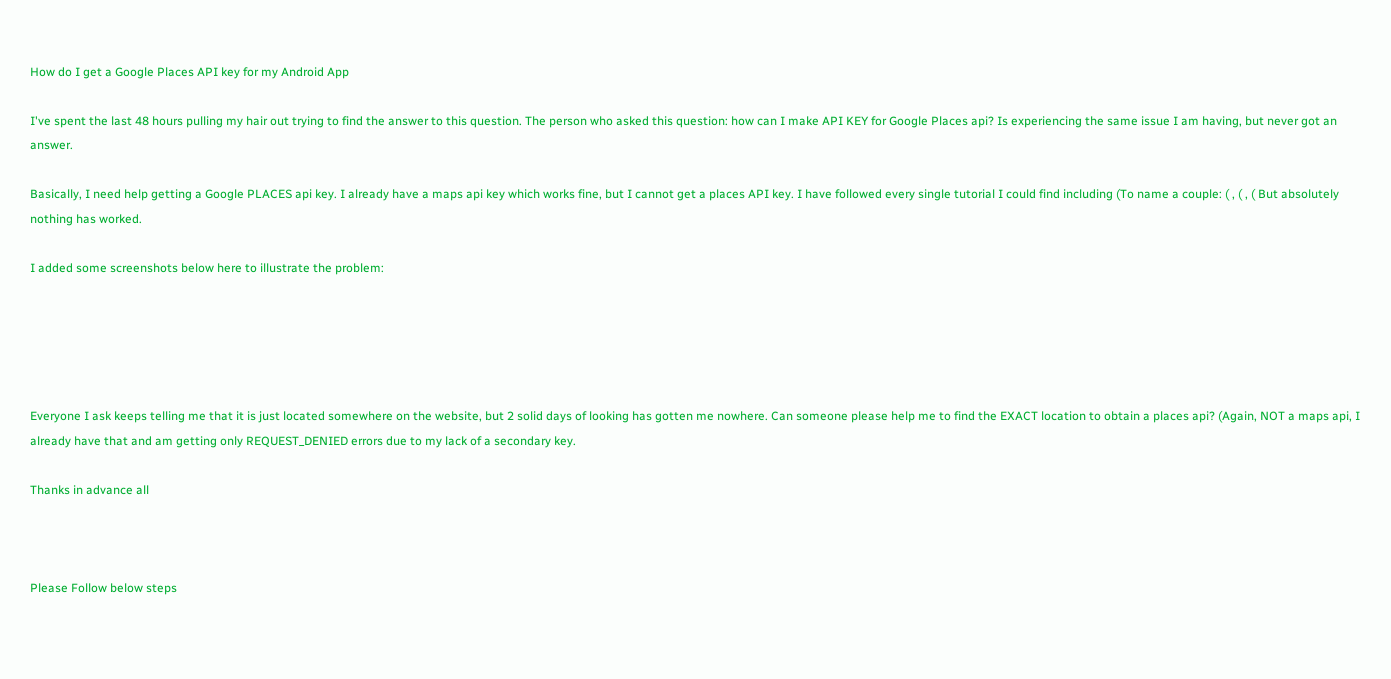How do I get a Google Places API key for my Android App

I've spent the last 48 hours pulling my hair out trying to find the answer to this question. The person who asked this question: how can I make API KEY for Google Places api? Is experiencing the same issue I am having, but never got an answer.

Basically, I need help getting a Google PLACES api key. I already have a maps api key which works fine, but I cannot get a places API key. I have followed every single tutorial I could find including (To name a couple: ( , ( , ( But absolutely nothing has worked.

I added some screenshots below here to illustrate the problem:





Everyone I ask keeps telling me that it is just located somewhere on the website, but 2 solid days of looking has gotten me nowhere. Can someone please help me to find the EXACT location to obtain a places api? (Again, NOT a maps api, I already have that and am getting only REQUEST_DENIED errors due to my lack of a secondary key.

Thanks in advance all



Please Follow below steps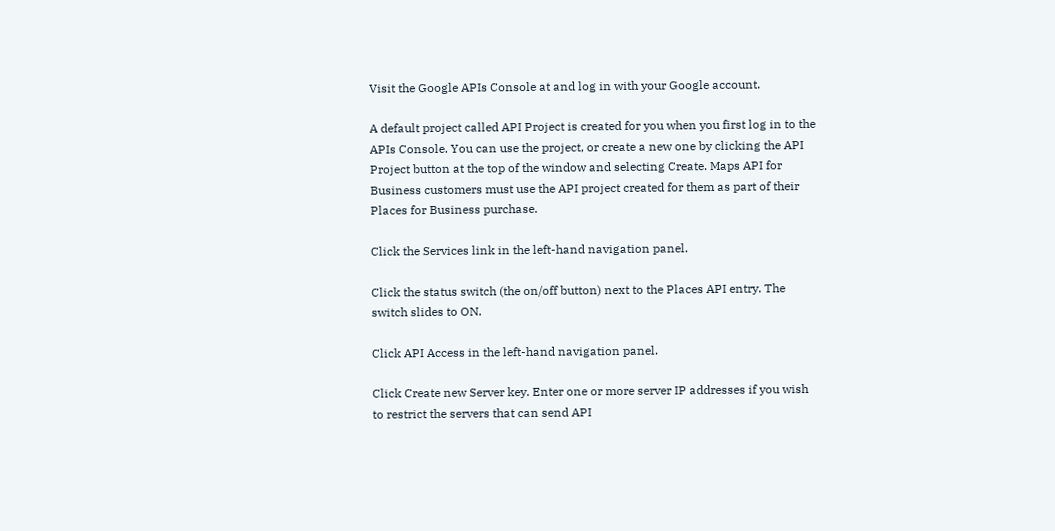Visit the Google APIs Console at and log in with your Google account.

A default project called API Project is created for you when you first log in to the APIs Console. You can use the project, or create a new one by clicking the API Project button at the top of the window and selecting Create. Maps API for Business customers must use the API project created for them as part of their Places for Business purchase.

Click the Services link in the left-hand navigation panel.

Click the status switch (the on/off button) next to the Places API entry. The switch slides to ON.

Click API Access in the left-hand navigation panel.

Click Create new Server key. Enter one or more server IP addresses if you wish to restrict the servers that can send API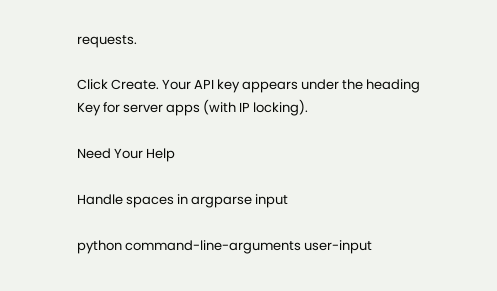requests.

Click Create. Your API key appears under the heading Key for server apps (with IP locking).

Need Your Help

Handle spaces in argparse input

python command-line-arguments user-input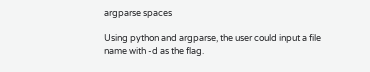argparse spaces

Using python and argparse, the user could input a file name with -d as the flag.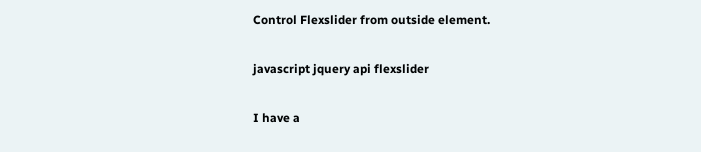Control Flexslider from outside element.

javascript jquery api flexslider

I have a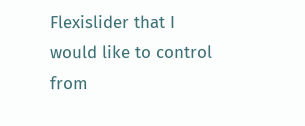Flexislider that I would like to control from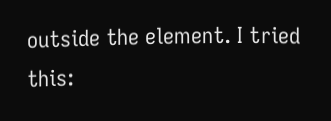outside the element. I tried this: